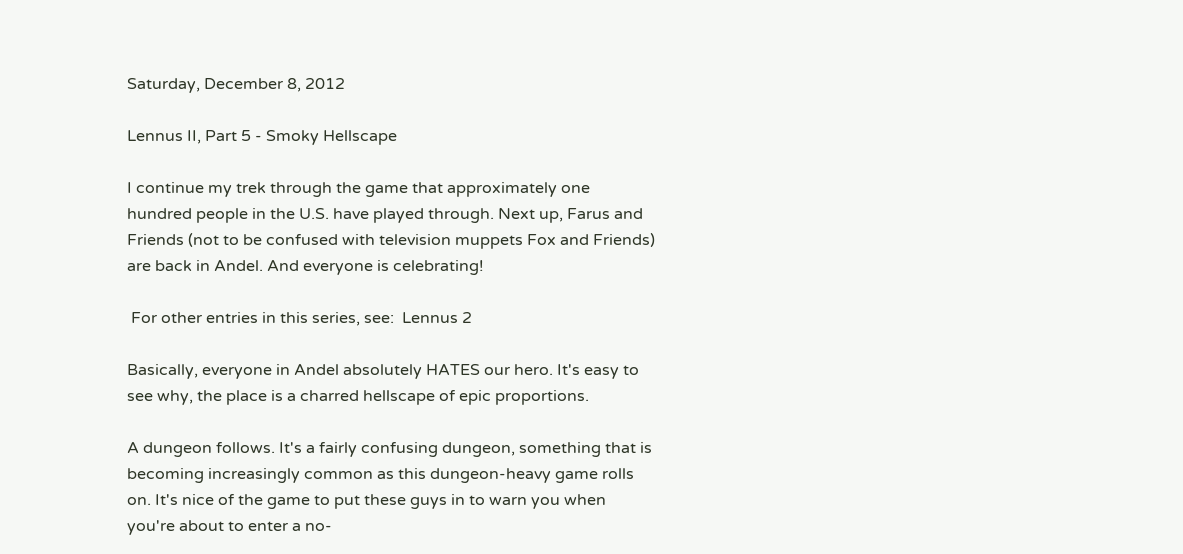Saturday, December 8, 2012

Lennus II, Part 5 - Smoky Hellscape

I continue my trek through the game that approximately one hundred people in the U.S. have played through. Next up, Farus and Friends (not to be confused with television muppets Fox and Friends) are back in Andel. And everyone is celebrating!

 For other entries in this series, see:  Lennus 2

Basically, everyone in Andel absolutely HATES our hero. It's easy to see why, the place is a charred hellscape of epic proportions.

A dungeon follows. It's a fairly confusing dungeon, something that is becoming increasingly common as this dungeon-heavy game rolls on. It's nice of the game to put these guys in to warn you when you're about to enter a no-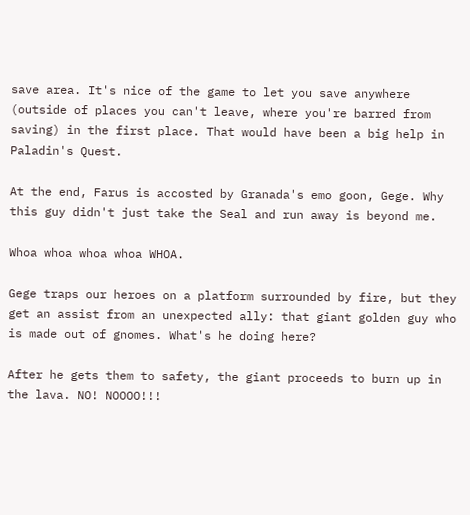save area. It's nice of the game to let you save anywhere (outside of places you can't leave, where you're barred from saving) in the first place. That would have been a big help in Paladin's Quest.

At the end, Farus is accosted by Granada's emo goon, Gege. Why this guy didn't just take the Seal and run away is beyond me.

Whoa whoa whoa whoa WHOA.

Gege traps our heroes on a platform surrounded by fire, but they get an assist from an unexpected ally: that giant golden guy who is made out of gnomes. What's he doing here?

After he gets them to safety, the giant proceeds to burn up in the lava. NO! NOOOO!!!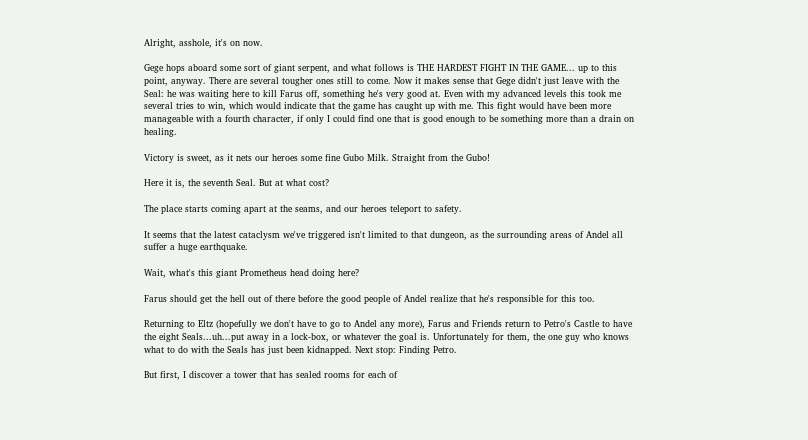Alright, asshole, it's on now.

Gege hops aboard some sort of giant serpent, and what follows is THE HARDEST FIGHT IN THE GAME... up to this point, anyway. There are several tougher ones still to come. Now it makes sense that Gege didn't just leave with the Seal: he was waiting here to kill Farus off, something he's very good at. Even with my advanced levels this took me several tries to win, which would indicate that the game has caught up with me. This fight would have been more manageable with a fourth character, if only I could find one that is good enough to be something more than a drain on healing.

Victory is sweet, as it nets our heroes some fine Gubo Milk. Straight from the Gubo!

Here it is, the seventh Seal. But at what cost?

The place starts coming apart at the seams, and our heroes teleport to safety.

It seems that the latest cataclysm we've triggered isn't limited to that dungeon, as the surrounding areas of Andel all suffer a huge earthquake.

Wait, what's this giant Prometheus head doing here?

Farus should get the hell out of there before the good people of Andel realize that he's responsible for this too.

Returning to Eltz (hopefully we don't have to go to Andel any more), Farus and Friends return to Petro's Castle to have the eight Seals...uh...put away in a lock-box, or whatever the goal is. Unfortunately for them, the one guy who knows what to do with the Seals has just been kidnapped. Next stop: Finding Petro.

But first, I discover a tower that has sealed rooms for each of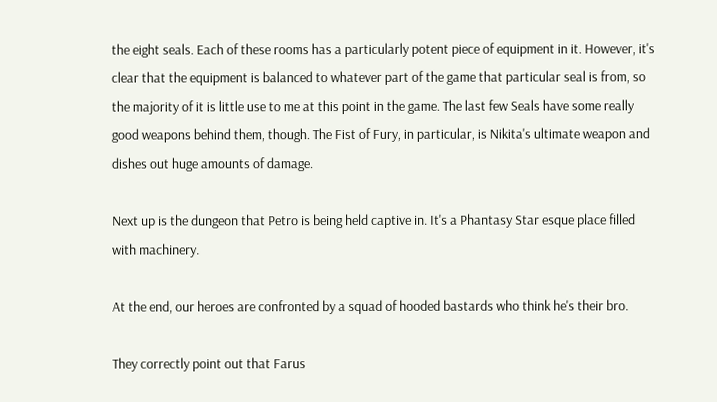the eight seals. Each of these rooms has a particularly potent piece of equipment in it. However, it's clear that the equipment is balanced to whatever part of the game that particular seal is from, so the majority of it is little use to me at this point in the game. The last few Seals have some really good weapons behind them, though. The Fist of Fury, in particular, is Nikita's ultimate weapon and dishes out huge amounts of damage.

Next up is the dungeon that Petro is being held captive in. It's a Phantasy Star esque place filled with machinery.

At the end, our heroes are confronted by a squad of hooded bastards who think he's their bro.

They correctly point out that Farus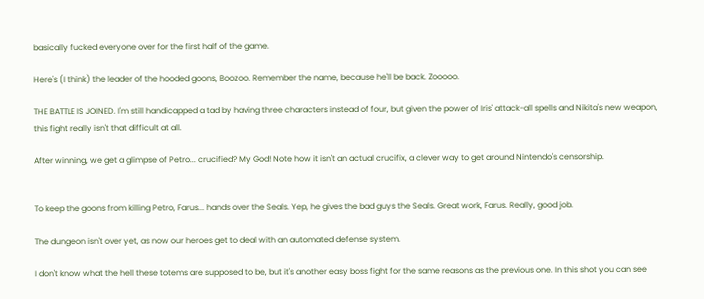basically fucked everyone over for the first half of the game.

Here's (I think) the leader of the hooded goons, Boozoo. Remember the name, because he'll be back. Zooooo.

THE BATTLE IS JOINED. I'm still handicapped a tad by having three characters instead of four, but given the power of Iris' attack-all spells and Nikita's new weapon, this fight really isn't that difficult at all.

After winning, we get a glimpse of Petro... crucified? My God! Note how it isn't an actual crucifix, a clever way to get around Nintendo's censorship.


To keep the goons from killing Petro, Farus... hands over the Seals. Yep, he gives the bad guys the Seals. Great work, Farus. Really, good job.

The dungeon isn't over yet, as now our heroes get to deal with an automated defense system.

I don't know what the hell these totems are supposed to be, but it's another easy boss fight for the same reasons as the previous one. In this shot you can see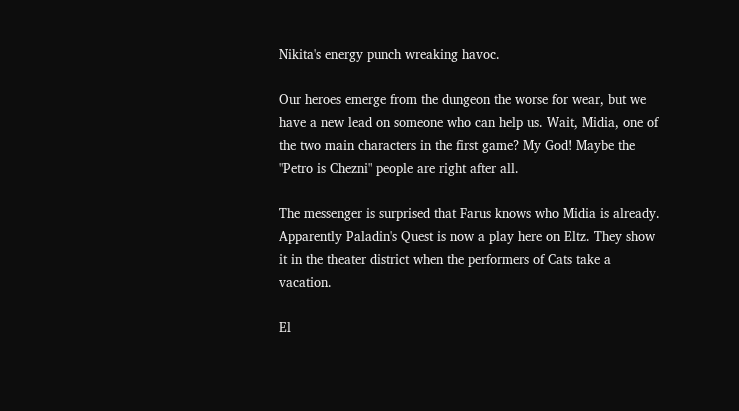Nikita's energy punch wreaking havoc.

Our heroes emerge from the dungeon the worse for wear, but we have a new lead on someone who can help us. Wait, Midia, one of the two main characters in the first game? My God! Maybe the "Petro is Chezni" people are right after all.

The messenger is surprised that Farus knows who Midia is already. Apparently Paladin's Quest is now a play here on Eltz. They show it in the theater district when the performers of Cats take a vacation.

El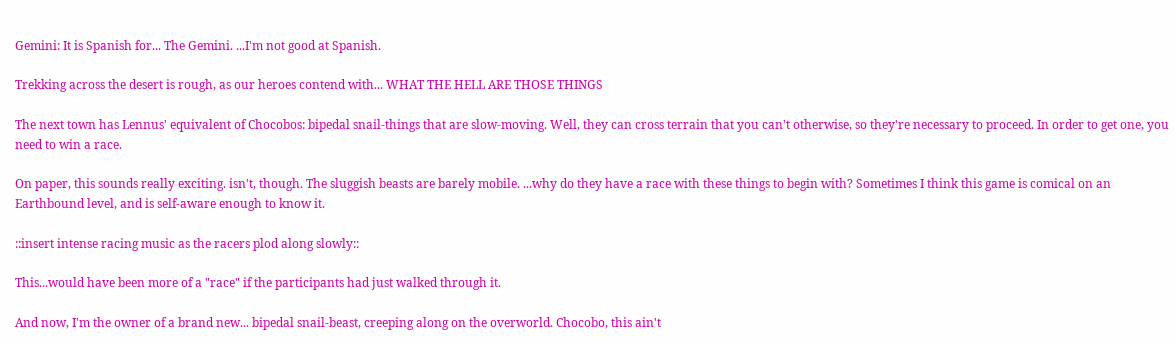Gemini: It is Spanish for... The Gemini. ...I'm not good at Spanish.

Trekking across the desert is rough, as our heroes contend with... WHAT THE HELL ARE THOSE THINGS

The next town has Lennus' equivalent of Chocobos: bipedal snail-things that are slow-moving. Well, they can cross terrain that you can't otherwise, so they're necessary to proceed. In order to get one, you need to win a race.

On paper, this sounds really exciting. isn't, though. The sluggish beasts are barely mobile. ...why do they have a race with these things to begin with? Sometimes I think this game is comical on an Earthbound level, and is self-aware enough to know it.

::insert intense racing music as the racers plod along slowly::

This...would have been more of a "race" if the participants had just walked through it.

And now, I'm the owner of a brand new... bipedal snail-beast, creeping along on the overworld. Chocobo, this ain't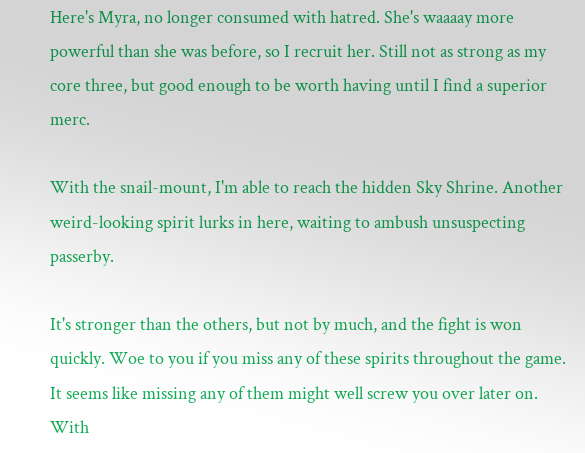Here's Myra, no longer consumed with hatred. She's waaaay more powerful than she was before, so I recruit her. Still not as strong as my core three, but good enough to be worth having until I find a superior merc.

With the snail-mount, I'm able to reach the hidden Sky Shrine. Another weird-looking spirit lurks in here, waiting to ambush unsuspecting passerby.

It's stronger than the others, but not by much, and the fight is won quickly. Woe to you if you miss any of these spirits throughout the game. It seems like missing any of them might well screw you over later on. With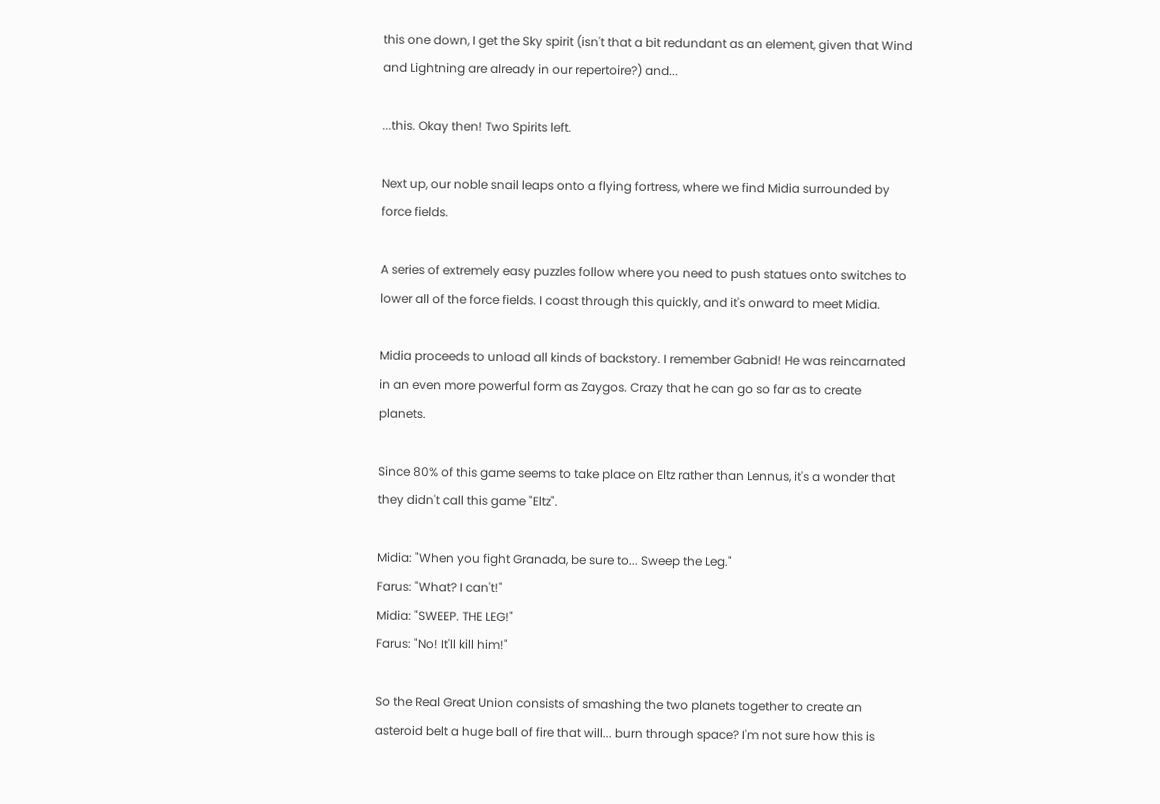this one down, I get the Sky spirit (isn't that a bit redundant as an element, given that Wind and Lightning are already in our repertoire?) and...

...this. Okay then! Two Spirits left.

Next up, our noble snail leaps onto a flying fortress, where we find Midia surrounded by force fields.

A series of extremely easy puzzles follow where you need to push statues onto switches to lower all of the force fields. I coast through this quickly, and it's onward to meet Midia.

Midia proceeds to unload all kinds of backstory. I remember Gabnid! He was reincarnated in an even more powerful form as Zaygos. Crazy that he can go so far as to create planets.

Since 80% of this game seems to take place on Eltz rather than Lennus, it's a wonder that they didn't call this game "Eltz".

Midia: "When you fight Granada, be sure to... Sweep the Leg."
Farus: "What? I can't!"
Midia: "SWEEP. THE LEG!"
Farus: "No! It'll kill him!"

So the Real Great Union consists of smashing the two planets together to create an asteroid belt a huge ball of fire that will... burn through space? I'm not sure how this is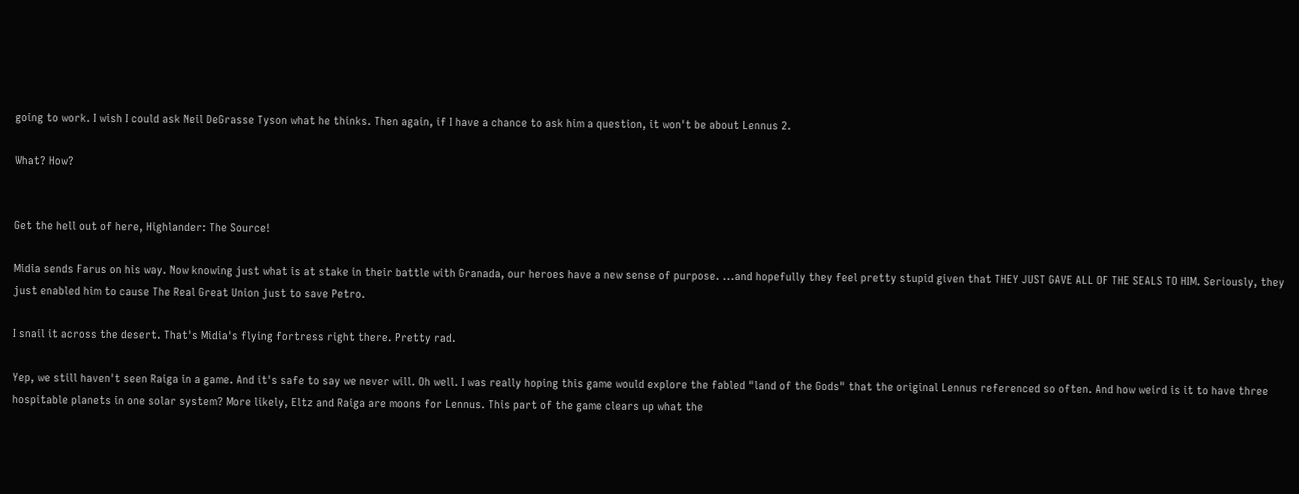going to work. I wish I could ask Neil DeGrasse Tyson what he thinks. Then again, if I have a chance to ask him a question, it won't be about Lennus 2.

What? How?


Get the hell out of here, Highlander: The Source!

Midia sends Farus on his way. Now knowing just what is at stake in their battle with Granada, our heroes have a new sense of purpose. ...and hopefully they feel pretty stupid given that THEY JUST GAVE ALL OF THE SEALS TO HIM. Seriously, they just enabled him to cause The Real Great Union just to save Petro.

I snail it across the desert. That's Midia's flying fortress right there. Pretty rad.

Yep, we still haven't seen Raiga in a game. And it's safe to say we never will. Oh well. I was really hoping this game would explore the fabled "land of the Gods" that the original Lennus referenced so often. And how weird is it to have three hospitable planets in one solar system? More likely, Eltz and Raiga are moons for Lennus. This part of the game clears up what the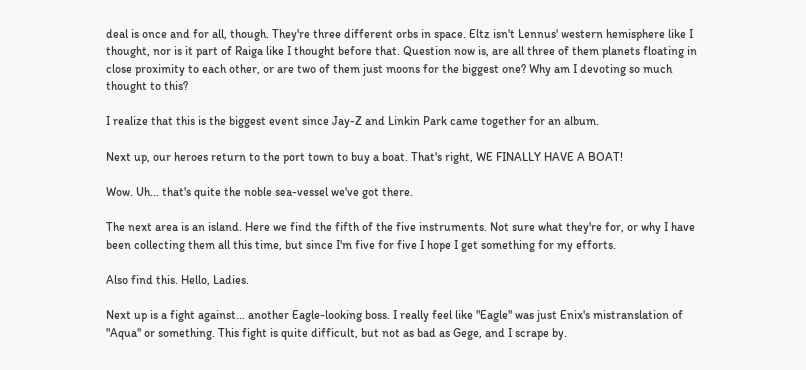deal is once and for all, though. They're three different orbs in space. Eltz isn't Lennus' western hemisphere like I thought, nor is it part of Raiga like I thought before that. Question now is, are all three of them planets floating in close proximity to each other, or are two of them just moons for the biggest one? Why am I devoting so much thought to this?

I realize that this is the biggest event since Jay-Z and Linkin Park came together for an album.

Next up, our heroes return to the port town to buy a boat. That's right, WE FINALLY HAVE A BOAT!

Wow. Uh... that's quite the noble sea-vessel we've got there.

The next area is an island. Here we find the fifth of the five instruments. Not sure what they're for, or why I have been collecting them all this time, but since I'm five for five I hope I get something for my efforts.

Also find this. Hello, Ladies.

Next up is a fight against... another Eagle-looking boss. I really feel like "Eagle" was just Enix's mistranslation of "Aqua" or something. This fight is quite difficult, but not as bad as Gege, and I scrape by.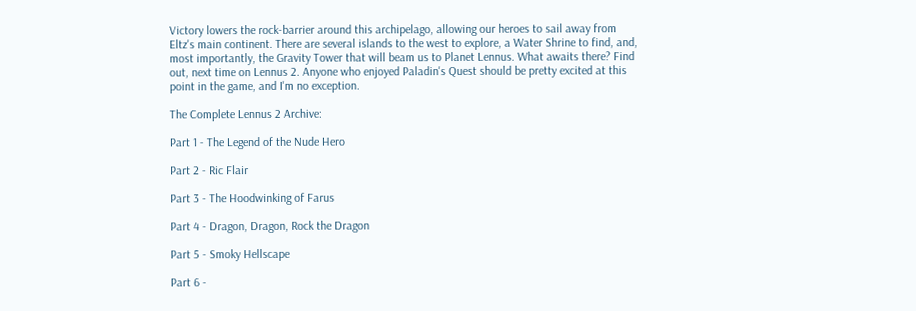Victory lowers the rock-barrier around this archipelago, allowing our heroes to sail away from Eltz's main continent. There are several islands to the west to explore, a Water Shrine to find, and, most importantly, the Gravity Tower that will beam us to Planet Lennus. What awaits there? Find out, next time on Lennus 2. Anyone who enjoyed Paladin's Quest should be pretty excited at this point in the game, and I'm no exception.

The Complete Lennus 2 Archive:

Part 1 - The Legend of the Nude Hero

Part 2 - Ric Flair

Part 3 - The Hoodwinking of Farus

Part 4 - Dragon, Dragon, Rock the Dragon

Part 5 - Smoky Hellscape

Part 6 -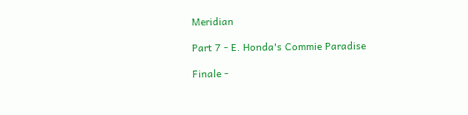Meridian

Part 7 - E. Honda's Commie Paradise

Finale -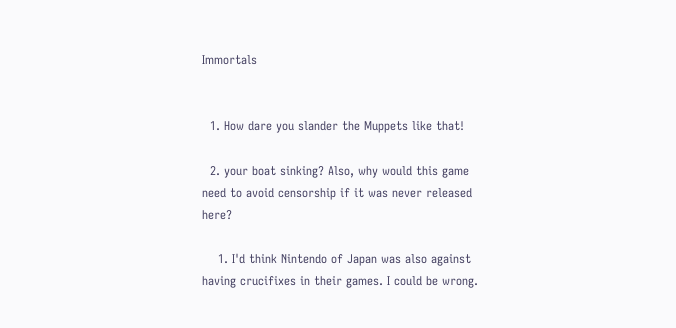Immortals


  1. How dare you slander the Muppets like that!

  2. your boat sinking? Also, why would this game need to avoid censorship if it was never released here?

    1. I'd think Nintendo of Japan was also against having crucifixes in their games. I could be wrong.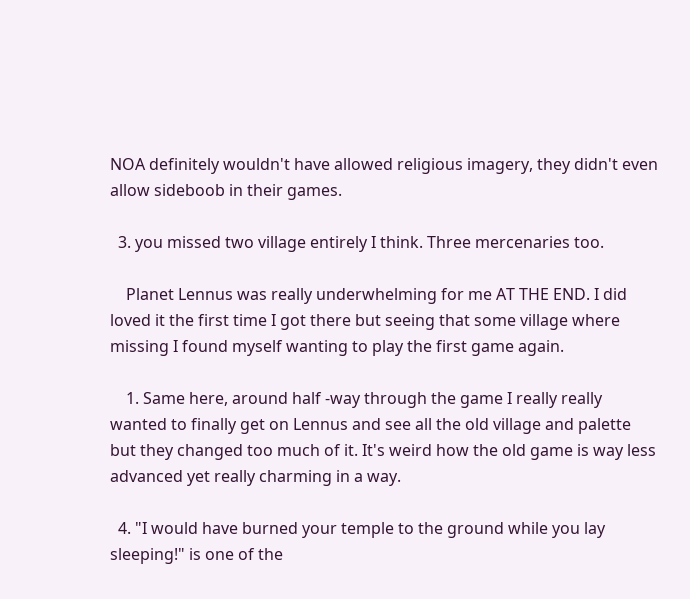NOA definitely wouldn't have allowed religious imagery, they didn't even allow sideboob in their games.

  3. you missed two village entirely I think. Three mercenaries too.

    Planet Lennus was really underwhelming for me AT THE END. I did loved it the first time I got there but seeing that some village where missing I found myself wanting to play the first game again.

    1. Same here, around half -way through the game I really really wanted to finally get on Lennus and see all the old village and palette but they changed too much of it. It's weird how the old game is way less advanced yet really charming in a way.

  4. "I would have burned your temple to the ground while you lay sleeping!" is one of the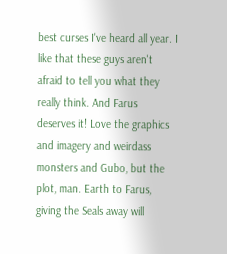best curses I've heard all year. I like that these guys aren't afraid to tell you what they really think. And Farus deserves it! Love the graphics and imagery and weirdass monsters and Gubo, but the plot, man. Earth to Farus, giving the Seals away will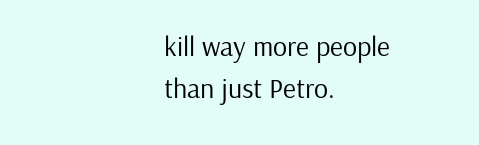kill way more people than just Petro.